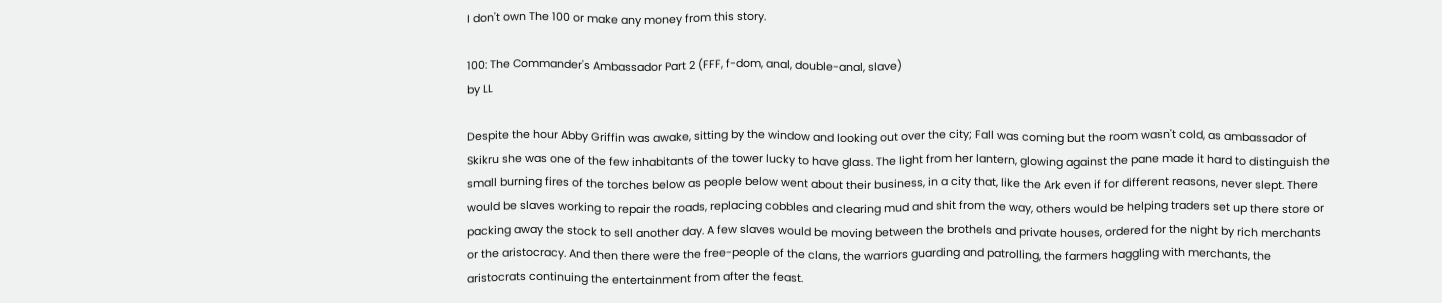I don't own The 100 or make any money from this story.

100: The Commander's Ambassador Part 2 (FFF, f-dom, anal, double-anal, slave)
by LL

Despite the hour Abby Griffin was awake, sitting by the window and looking out over the city; Fall was coming but the room wasn't cold, as ambassador of Skikru she was one of the few inhabitants of the tower lucky to have glass. The light from her lantern, glowing against the pane made it hard to distinguish the small burning fires of the torches below as people below went about their business, in a city that, like the Ark even if for different reasons, never slept. There would be slaves working to repair the roads, replacing cobbles and clearing mud and shit from the way, others would be helping traders set up there store or packing away the stock to sell another day. A few slaves would be moving between the brothels and private houses, ordered for the night by rich merchants or the aristocracy. And then there were the free-people of the clans, the warriors guarding and patrolling, the farmers haggling with merchants, the aristocrats continuing the entertainment from after the feast.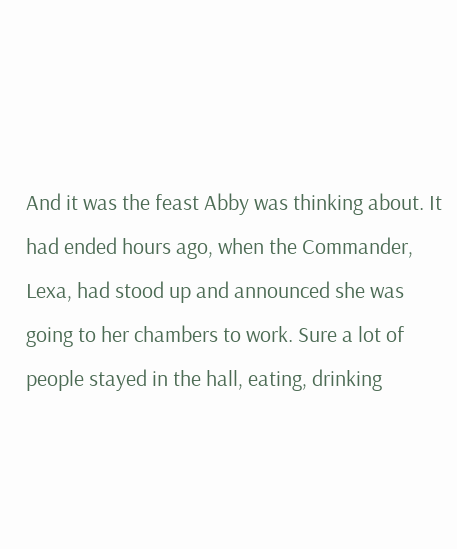And it was the feast Abby was thinking about. It had ended hours ago, when the Commander, Lexa, had stood up and announced she was going to her chambers to work. Sure a lot of people stayed in the hall, eating, drinking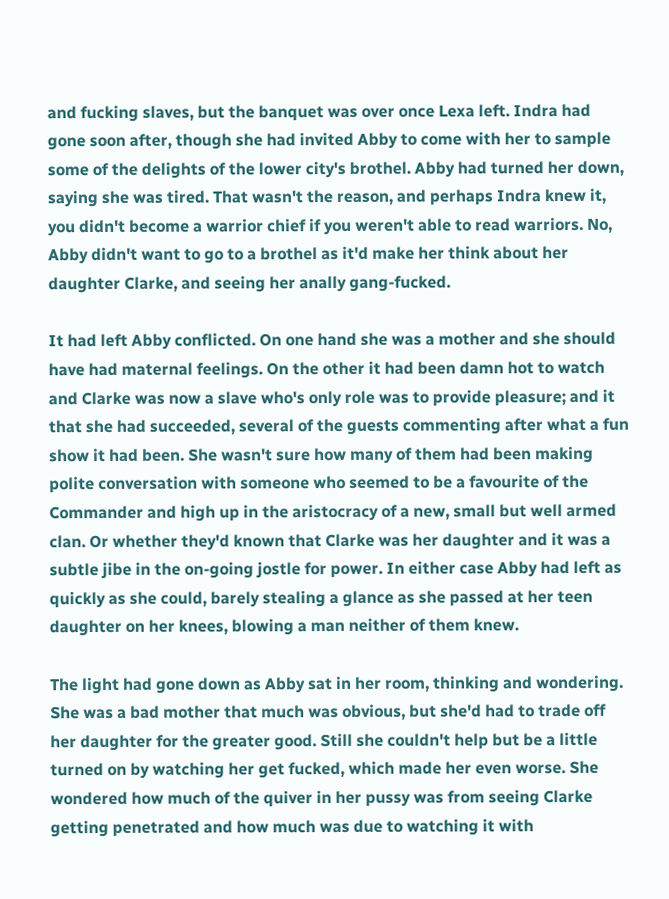and fucking slaves, but the banquet was over once Lexa left. Indra had gone soon after, though she had invited Abby to come with her to sample some of the delights of the lower city's brothel. Abby had turned her down, saying she was tired. That wasn't the reason, and perhaps Indra knew it, you didn't become a warrior chief if you weren't able to read warriors. No, Abby didn't want to go to a brothel as it'd make her think about her daughter Clarke, and seeing her anally gang-fucked.

It had left Abby conflicted. On one hand she was a mother and she should have had maternal feelings. On the other it had been damn hot to watch and Clarke was now a slave who's only role was to provide pleasure; and it that she had succeeded, several of the guests commenting after what a fun show it had been. She wasn't sure how many of them had been making polite conversation with someone who seemed to be a favourite of the Commander and high up in the aristocracy of a new, small but well armed clan. Or whether they'd known that Clarke was her daughter and it was a subtle jibe in the on-going jostle for power. In either case Abby had left as quickly as she could, barely stealing a glance as she passed at her teen daughter on her knees, blowing a man neither of them knew.

The light had gone down as Abby sat in her room, thinking and wondering. She was a bad mother that much was obvious, but she'd had to trade off her daughter for the greater good. Still she couldn't help but be a little turned on by watching her get fucked, which made her even worse. She wondered how much of the quiver in her pussy was from seeing Clarke getting penetrated and how much was due to watching it with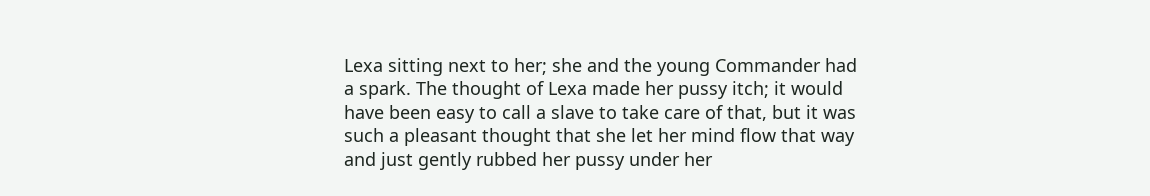Lexa sitting next to her; she and the young Commander had a spark. The thought of Lexa made her pussy itch; it would have been easy to call a slave to take care of that, but it was such a pleasant thought that she let her mind flow that way and just gently rubbed her pussy under her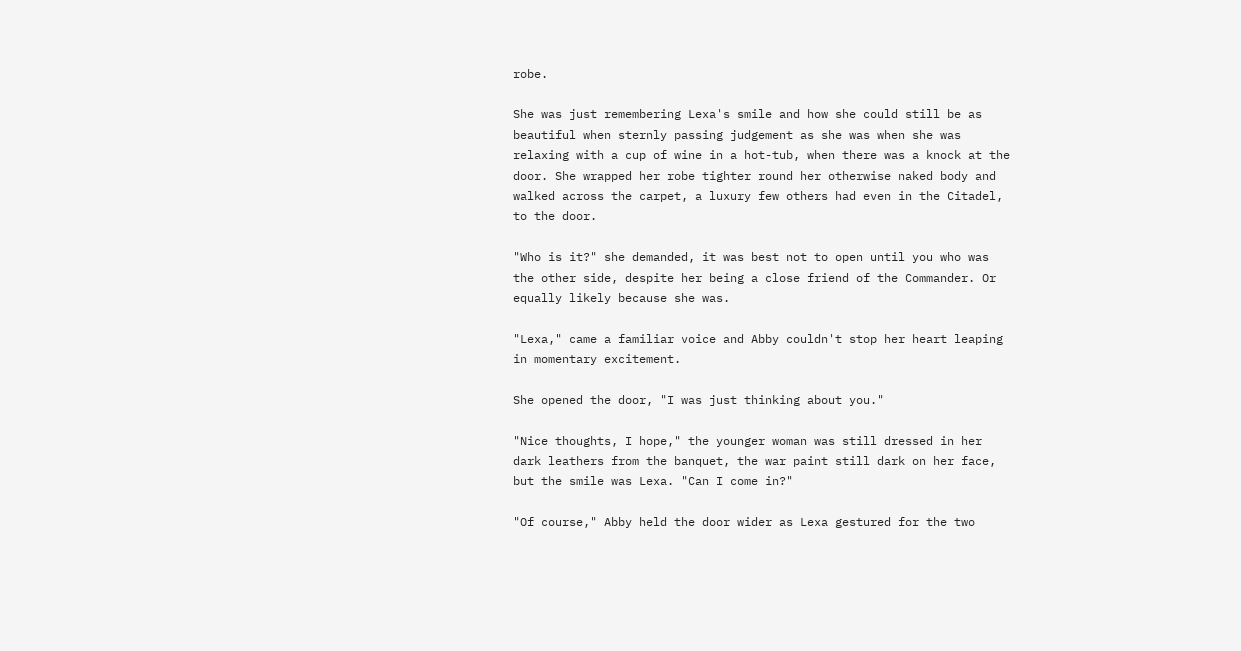robe.

She was just remembering Lexa's smile and how she could still be as beautiful when sternly passing judgement as she was when she was relaxing with a cup of wine in a hot-tub, when there was a knock at the door. She wrapped her robe tighter round her otherwise naked body and walked across the carpet, a luxury few others had even in the Citadel, to the door.

"Who is it?" she demanded, it was best not to open until you who was the other side, despite her being a close friend of the Commander. Or equally likely because she was.

"Lexa," came a familiar voice and Abby couldn't stop her heart leaping in momentary excitement.

She opened the door, "I was just thinking about you."

"Nice thoughts, I hope," the younger woman was still dressed in her dark leathers from the banquet, the war paint still dark on her face, but the smile was Lexa. "Can I come in?"

"Of course," Abby held the door wider as Lexa gestured for the two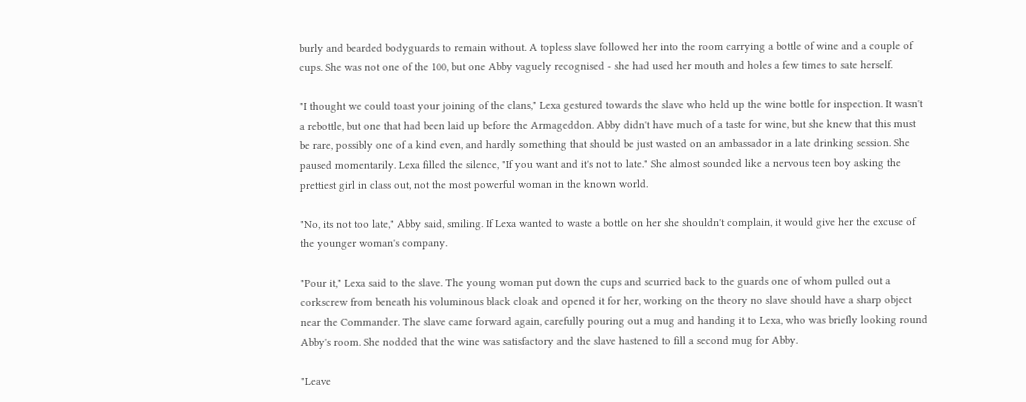burly and bearded bodyguards to remain without. A topless slave followed her into the room carrying a bottle of wine and a couple of cups. She was not one of the 100, but one Abby vaguely recognised - she had used her mouth and holes a few times to sate herself.

"I thought we could toast your joining of the clans," Lexa gestured towards the slave who held up the wine bottle for inspection. It wasn't a rebottle, but one that had been laid up before the Armageddon. Abby didn't have much of a taste for wine, but she knew that this must be rare, possibly one of a kind even, and hardly something that should be just wasted on an ambassador in a late drinking session. She paused momentarily. Lexa filled the silence, "If you want and it's not to late." She almost sounded like a nervous teen boy asking the prettiest girl in class out, not the most powerful woman in the known world.

"No, its not too late," Abby said, smiling. If Lexa wanted to waste a bottle on her she shouldn't complain, it would give her the excuse of the younger woman's company.

"Pour it," Lexa said to the slave. The young woman put down the cups and scurried back to the guards one of whom pulled out a corkscrew from beneath his voluminous black cloak and opened it for her, working on the theory no slave should have a sharp object near the Commander. The slave came forward again, carefully pouring out a mug and handing it to Lexa, who was briefly looking round Abby's room. She nodded that the wine was satisfactory and the slave hastened to fill a second mug for Abby.

"Leave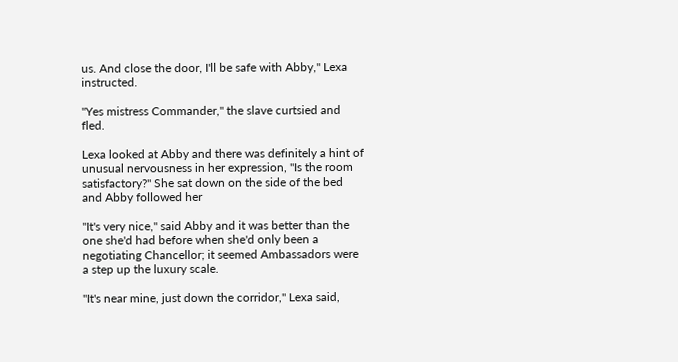us. And close the door, I'll be safe with Abby," Lexa instructed.

"Yes mistress Commander," the slave curtsied and fled.

Lexa looked at Abby and there was definitely a hint of unusual nervousness in her expression, "Is the room satisfactory?" She sat down on the side of the bed and Abby followed her

"It's very nice," said Abby and it was better than the one she'd had before when she'd only been a negotiating Chancellor; it seemed Ambassadors were a step up the luxury scale.

"It's near mine, just down the corridor," Lexa said,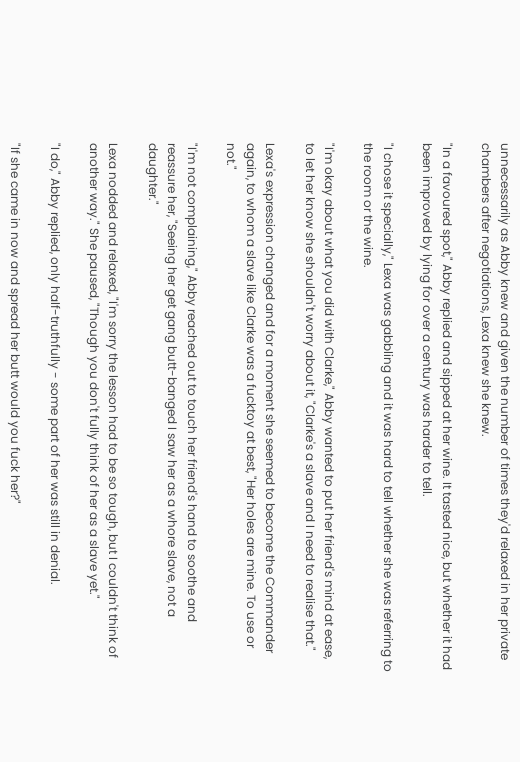unnecessarily as Abby knew and given the number of times they'd relaxed in her private chambers after negotiations, Lexa knew she knew.

"In a favoured spot," Abby replied and sipped at her wine. It tasted nice, but whether it had been improved by lying for over a century was harder to tell.

"I chose it specially," Lexa was gabbling and it was hard to tell whether she was referring to the room or the wine.

"I'm okay about what you did with Clarke," Abby wanted to put her friend's mind at ease, to let her know she shouldn't worry about it, "Clarke's a slave and I need to realise that."

Lexa's expression changed and for a moment she seemed to become the Commander again, to whom a slave like Clarke was a fucktoy at best, "Her holes are mine. To use or not."

"I'm not complaining," Abby reached out to touch her friend's hand to soothe and reassure her, "Seeing her get gang butt-banged I saw her as a whore slave, not a daughter."

Lexa nodded and relaxed, "I'm sorry the lesson had to be so tough, but I couldn't think of another way." She paused, "Though you don't fully think of her as a slave yet."

"I do," Abby replied, only half-truthfully - some part of her was still in denial.

"If she came in now and spread her butt would you fuck her?"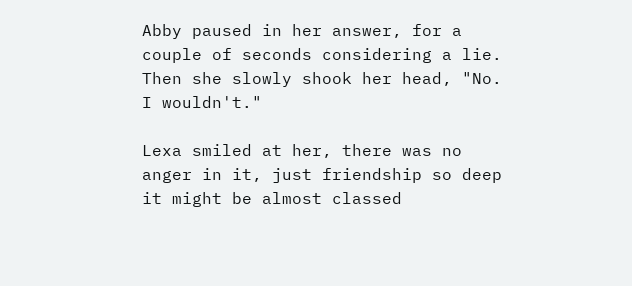Abby paused in her answer, for a couple of seconds considering a lie. Then she slowly shook her head, "No. I wouldn't."

Lexa smiled at her, there was no anger in it, just friendship so deep it might be almost classed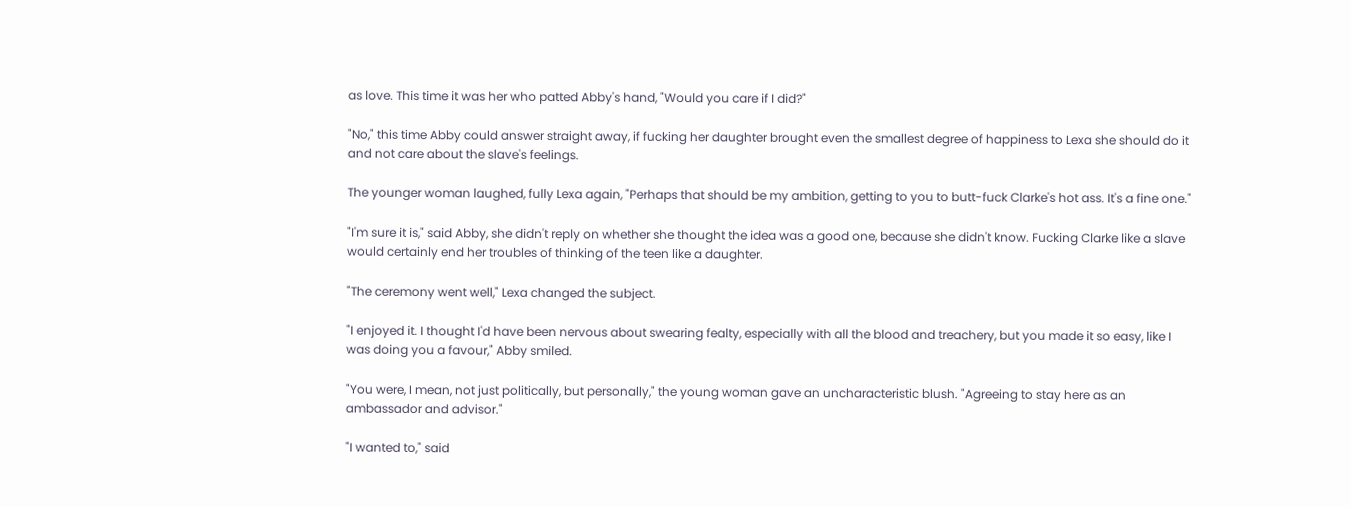as love. This time it was her who patted Abby's hand, "Would you care if I did?"

"No," this time Abby could answer straight away, if fucking her daughter brought even the smallest degree of happiness to Lexa she should do it and not care about the slave's feelings.

The younger woman laughed, fully Lexa again, "Perhaps that should be my ambition, getting to you to butt-fuck Clarke's hot ass. It's a fine one."

"I'm sure it is," said Abby, she didn't reply on whether she thought the idea was a good one, because she didn't know. Fucking Clarke like a slave would certainly end her troubles of thinking of the teen like a daughter.

"The ceremony went well," Lexa changed the subject.

"I enjoyed it. I thought I'd have been nervous about swearing fealty, especially with all the blood and treachery, but you made it so easy, like I was doing you a favour," Abby smiled.

"You were, I mean, not just politically, but personally," the young woman gave an uncharacteristic blush. "Agreeing to stay here as an ambassador and advisor."

"I wanted to," said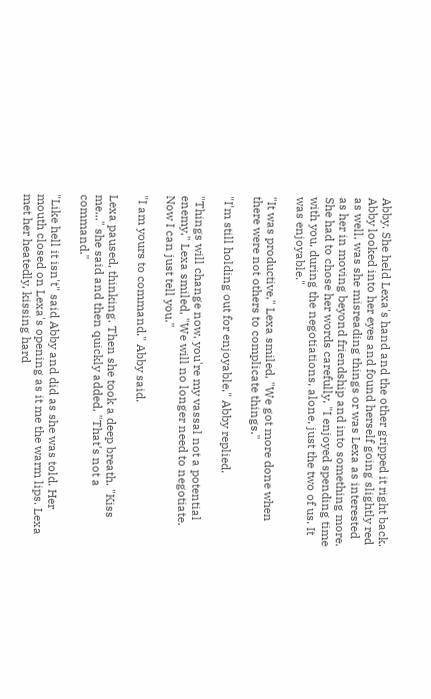Abby. She held Lexa's hand and the other gripped it right back. Abby looked into her eyes and found herself going slightly red as well, was she misreading things or was Lexa as interested as her in moving beyond friendship and into something more. She had to chose her words carefully, "I enjoyed spending time with you, during the negotiations, alone, just the two of us. It was enjoyable."

"It was productive," Lexa smiled, "We got more done when there were not others to complicate things."

"I'm still holding out for enjoyable," Abby replied.

"Things will change now, you're my vassal not a potential enemy," Lexa smiled, "We will no longer need to negotiate. Now I can just tell you."

"I am yours to command," Abby said.

Lexa paused, thinking. Then she took a deep breath. "Kiss me..." she said and then quickly added, "That's not a command."

"Like hell it isn't" said Abby and did as she was told. Her mouth closed on Lexa's opening as it me the warm lips. Lexa met her heatedly, kissing hard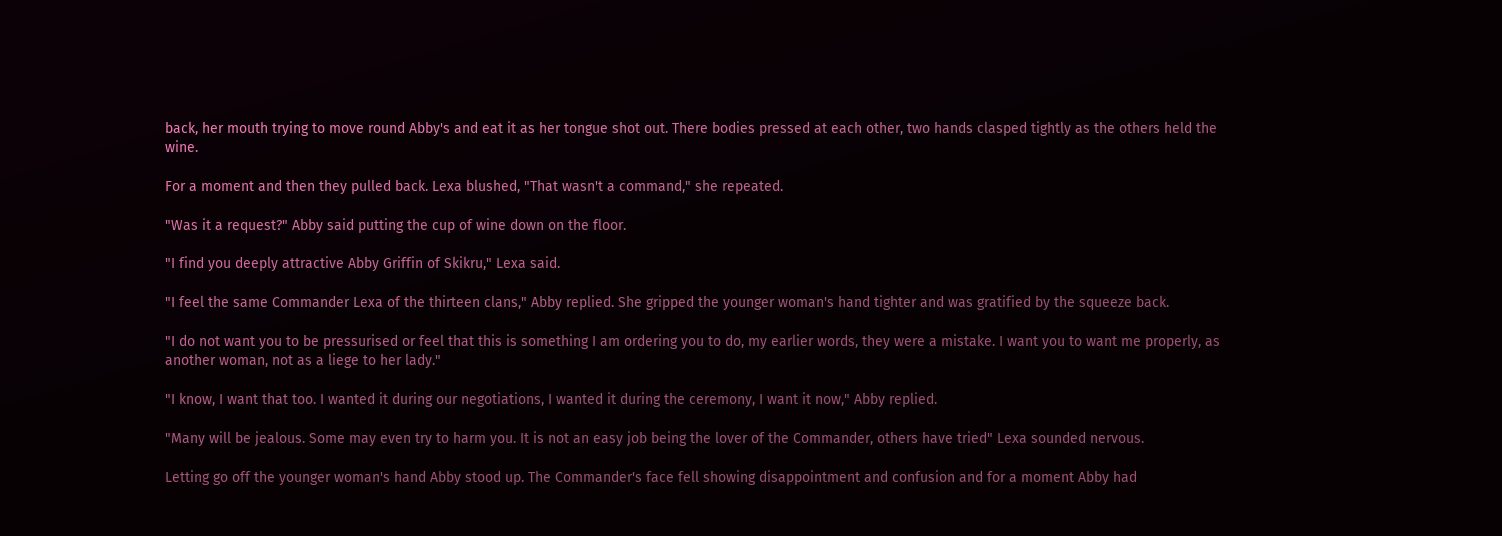back, her mouth trying to move round Abby's and eat it as her tongue shot out. There bodies pressed at each other, two hands clasped tightly as the others held the wine.

For a moment and then they pulled back. Lexa blushed, "That wasn't a command," she repeated.

"Was it a request?" Abby said putting the cup of wine down on the floor.

"I find you deeply attractive Abby Griffin of Skikru," Lexa said.

"I feel the same Commander Lexa of the thirteen clans," Abby replied. She gripped the younger woman's hand tighter and was gratified by the squeeze back.

"I do not want you to be pressurised or feel that this is something I am ordering you to do, my earlier words, they were a mistake. I want you to want me properly, as another woman, not as a liege to her lady."

"I know, I want that too. I wanted it during our negotiations, I wanted it during the ceremony, I want it now," Abby replied.

"Many will be jealous. Some may even try to harm you. It is not an easy job being the lover of the Commander, others have tried" Lexa sounded nervous.

Letting go off the younger woman's hand Abby stood up. The Commander's face fell showing disappointment and confusion and for a moment Abby had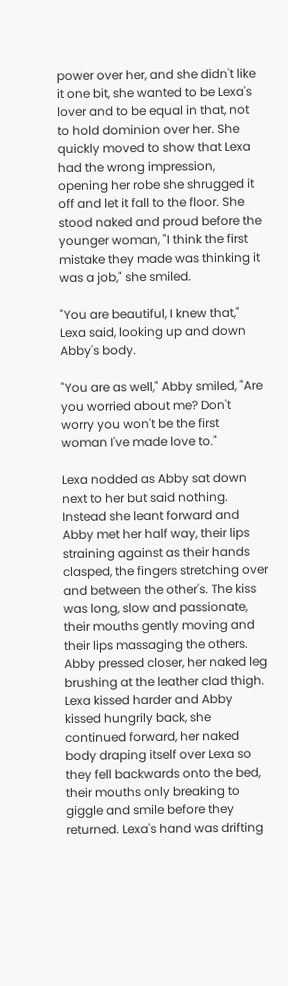power over her, and she didn't like it one bit, she wanted to be Lexa's lover and to be equal in that, not to hold dominion over her. She quickly moved to show that Lexa had the wrong impression, opening her robe she shrugged it off and let it fall to the floor. She stood naked and proud before the younger woman, "I think the first mistake they made was thinking it was a job," she smiled.

"You are beautiful, I knew that," Lexa said, looking up and down Abby's body.

"You are as well," Abby smiled, "Are you worried about me? Don't worry you won't be the first woman I've made love to."

Lexa nodded as Abby sat down next to her but said nothing. Instead she leant forward and Abby met her half way, their lips straining against as their hands clasped, the fingers stretching over and between the other's. The kiss was long, slow and passionate, their mouths gently moving and their lips massaging the others. Abby pressed closer, her naked leg brushing at the leather clad thigh. Lexa kissed harder and Abby kissed hungrily back, she continued forward, her naked body draping itself over Lexa so they fell backwards onto the bed, their mouths only breaking to giggle and smile before they returned. Lexa's hand was drifting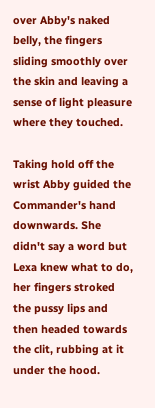over Abby's naked belly, the fingers sliding smoothly over the skin and leaving a sense of light pleasure where they touched.

Taking hold off the wrist Abby guided the Commander's hand downwards. She didn't say a word but Lexa knew what to do, her fingers stroked the pussy lips and then headed towards the clit, rubbing at it under the hood.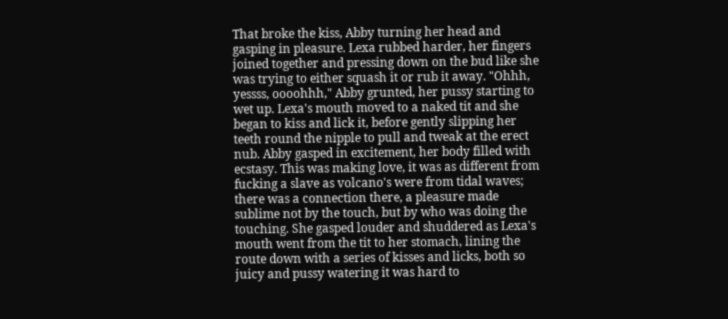That broke the kiss, Abby turning her head and gasping in pleasure. Lexa rubbed harder, her fingers joined together and pressing down on the bud like she was trying to either squash it or rub it away. "Ohhh, yessss, oooohhh," Abby grunted, her pussy starting to wet up. Lexa's mouth moved to a naked tit and she began to kiss and lick it, before gently slipping her teeth round the nipple to pull and tweak at the erect nub. Abby gasped in excitement, her body filled with ecstasy. This was making love, it was as different from fucking a slave as volcano's were from tidal waves; there was a connection there, a pleasure made sublime not by the touch, but by who was doing the touching. She gasped louder and shuddered as Lexa's mouth went from the tit to her stomach, lining the route down with a series of kisses and licks, both so juicy and pussy watering it was hard to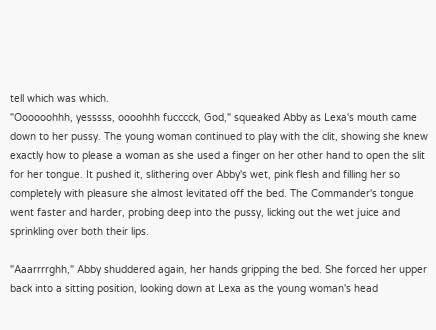tell which was which.
"Oooooohhh, yesssss, oooohhh fucccck, God," squeaked Abby as Lexa's mouth came down to her pussy. The young woman continued to play with the clit, showing she knew exactly how to please a woman as she used a finger on her other hand to open the slit for her tongue. It pushed it, slithering over Abby's wet, pink flesh and filling her so completely with pleasure she almost levitated off the bed. The Commander's tongue went faster and harder, probing deep into the pussy, licking out the wet juice and sprinkling over both their lips.

"Aaarrrrghh," Abby shuddered again, her hands gripping the bed. She forced her upper back into a sitting position, looking down at Lexa as the young woman's head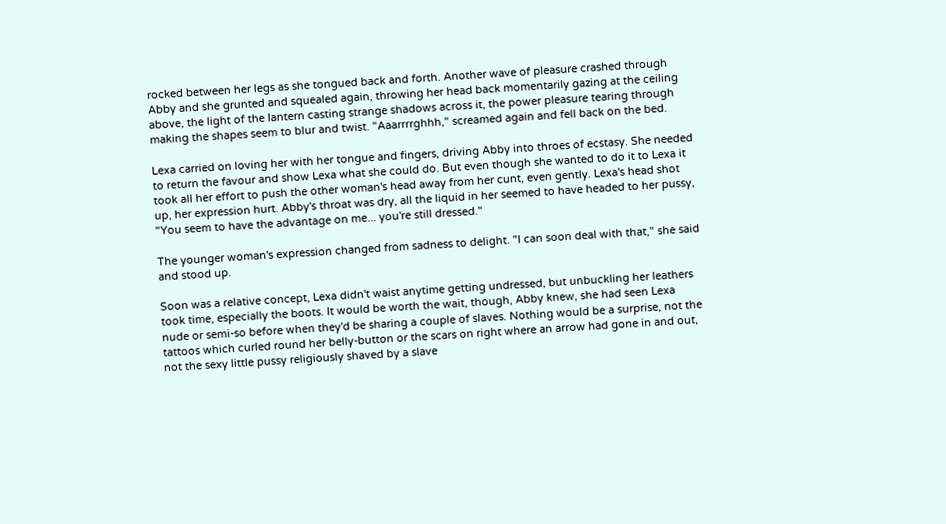rocked between her legs as she tongued back and forth. Another wave of pleasure crashed through Abby and she grunted and squealed again, throwing her head back momentarily gazing at the ceiling above, the light of the lantern casting strange shadows across it, the power pleasure tearing through making the shapes seem to blur and twist. "Aaarrrrghhh," screamed again and fell back on the bed.

Lexa carried on loving her with her tongue and fingers, driving Abby into throes of ecstasy. She needed to return the favour and show Lexa what she could do. But even though she wanted to do it to Lexa it took all her effort to push the other woman's head away from her cunt, even gently. Lexa's head shot up, her expression hurt. Abby's throat was dry, all the liquid in her seemed to have headed to her pussy, "You seem to have the advantage on me... you're still dressed."

The younger woman's expression changed from sadness to delight. "I can soon deal with that," she said and stood up.

Soon was a relative concept, Lexa didn't waist anytime getting undressed, but unbuckling her leathers took time, especially the boots. It would be worth the wait, though, Abby knew, she had seen Lexa nude or semi-so before when they'd be sharing a couple of slaves. Nothing would be a surprise, not the tattoos which curled round her belly-button or the scars on right where an arrow had gone in and out, not the sexy little pussy religiously shaved by a slave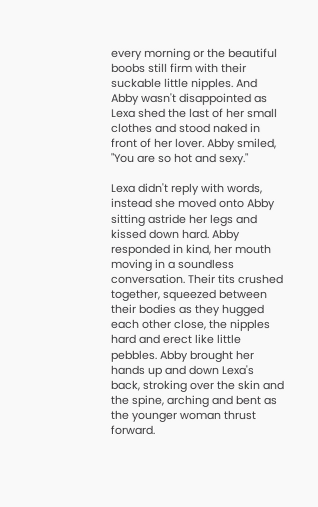every morning or the beautiful boobs still firm with their suckable little nipples. And Abby wasn't disappointed as Lexa shed the last of her small clothes and stood naked in front of her lover. Abby smiled, "You are so hot and sexy."

Lexa didn't reply with words, instead she moved onto Abby sitting astride her legs and kissed down hard. Abby responded in kind, her mouth moving in a soundless conversation. Their tits crushed together, squeezed between their bodies as they hugged each other close, the nipples hard and erect like little pebbles. Abby brought her hands up and down Lexa's back, stroking over the skin and the spine, arching and bent as the younger woman thrust forward.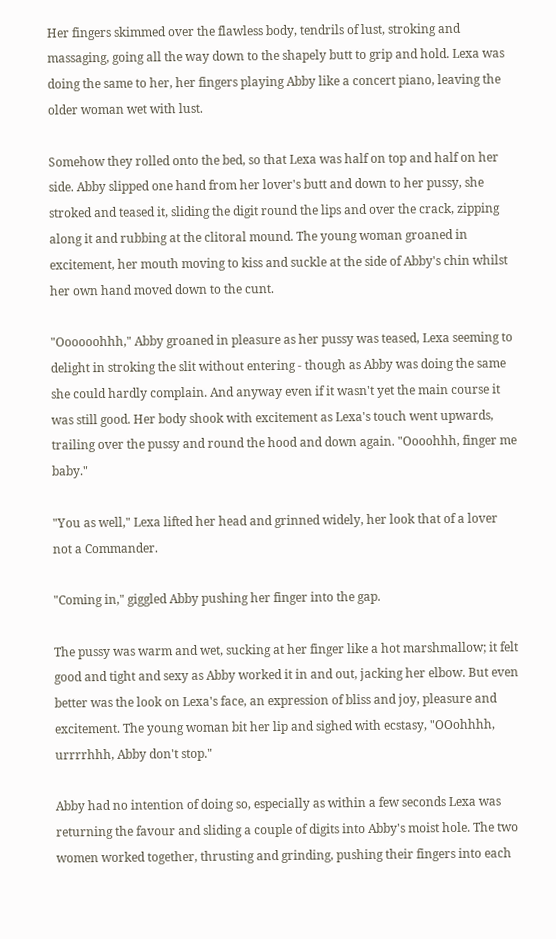Her fingers skimmed over the flawless body, tendrils of lust, stroking and massaging, going all the way down to the shapely butt to grip and hold. Lexa was doing the same to her, her fingers playing Abby like a concert piano, leaving the older woman wet with lust.

Somehow they rolled onto the bed, so that Lexa was half on top and half on her side. Abby slipped one hand from her lover's butt and down to her pussy, she stroked and teased it, sliding the digit round the lips and over the crack, zipping along it and rubbing at the clitoral mound. The young woman groaned in excitement, her mouth moving to kiss and suckle at the side of Abby's chin whilst her own hand moved down to the cunt.

"Oooooohhh," Abby groaned in pleasure as her pussy was teased, Lexa seeming to delight in stroking the slit without entering - though as Abby was doing the same she could hardly complain. And anyway even if it wasn't yet the main course it was still good. Her body shook with excitement as Lexa's touch went upwards, trailing over the pussy and round the hood and down again. "Oooohhh, finger me baby."

"You as well," Lexa lifted her head and grinned widely, her look that of a lover not a Commander.

"Coming in," giggled Abby pushing her finger into the gap.

The pussy was warm and wet, sucking at her finger like a hot marshmallow; it felt good and tight and sexy as Abby worked it in and out, jacking her elbow. But even better was the look on Lexa's face, an expression of bliss and joy, pleasure and excitement. The young woman bit her lip and sighed with ecstasy, "OOohhhh, urrrrhhh, Abby don't stop."

Abby had no intention of doing so, especially as within a few seconds Lexa was returning the favour and sliding a couple of digits into Abby's moist hole. The two women worked together, thrusting and grinding, pushing their fingers into each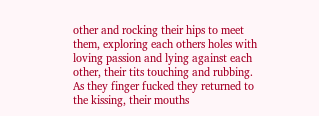other and rocking their hips to meet them, exploring each others holes with loving passion and lying against each other, their tits touching and rubbing. As they finger fucked they returned to the kissing, their mouths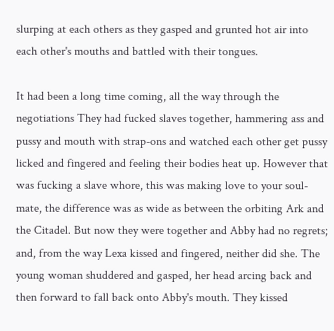slurping at each others as they gasped and grunted hot air into each other's mouths and battled with their tongues.

It had been a long time coming, all the way through the negotiations They had fucked slaves together, hammering ass and pussy and mouth with strap-ons and watched each other get pussy licked and fingered and feeling their bodies heat up. However that was fucking a slave whore, this was making love to your soul-mate, the difference was as wide as between the orbiting Ark and the Citadel. But now they were together and Abby had no regrets; and, from the way Lexa kissed and fingered, neither did she. The young woman shuddered and gasped, her head arcing back and then forward to fall back onto Abby's mouth. They kissed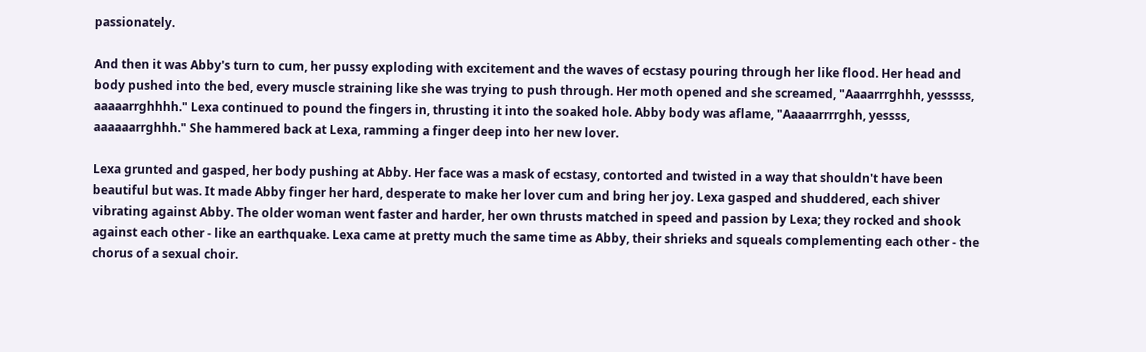passionately.

And then it was Abby's turn to cum, her pussy exploding with excitement and the waves of ecstasy pouring through her like flood. Her head and body pushed into the bed, every muscle straining like she was trying to push through. Her moth opened and she screamed, "Aaaarrrghhh, yesssss, aaaaarrghhhh." Lexa continued to pound the fingers in, thrusting it into the soaked hole. Abby body was aflame, "Aaaaarrrrghh, yessss, aaaaaarrghhh." She hammered back at Lexa, ramming a finger deep into her new lover.

Lexa grunted and gasped, her body pushing at Abby. Her face was a mask of ecstasy, contorted and twisted in a way that shouldn't have been beautiful but was. It made Abby finger her hard, desperate to make her lover cum and bring her joy. Lexa gasped and shuddered, each shiver vibrating against Abby. The older woman went faster and harder, her own thrusts matched in speed and passion by Lexa; they rocked and shook against each other - like an earthquake. Lexa came at pretty much the same time as Abby, their shrieks and squeals complementing each other - the chorus of a sexual choir.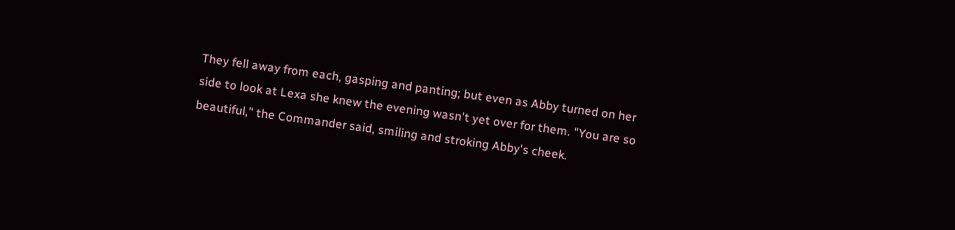They fell away from each, gasping and panting; but even as Abby turned on her side to look at Lexa she knew the evening wasn't yet over for them. "You are so beautiful," the Commander said, smiling and stroking Abby's cheek.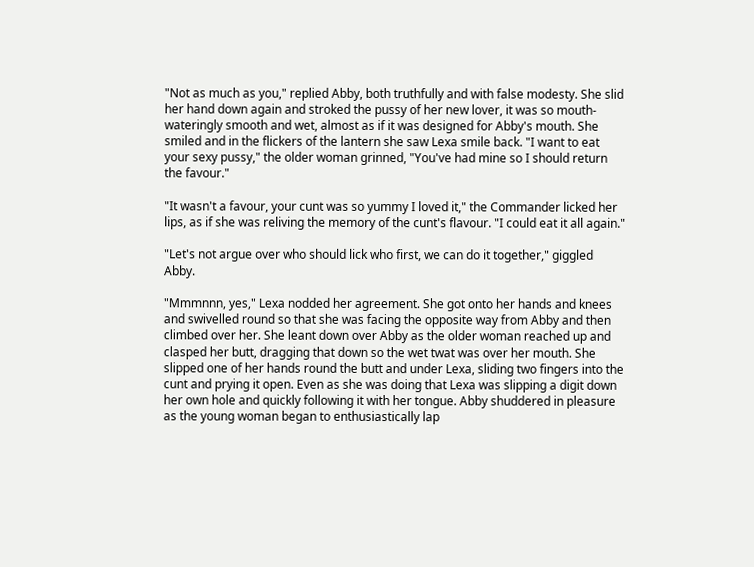"Not as much as you," replied Abby, both truthfully and with false modesty. She slid her hand down again and stroked the pussy of her new lover, it was so mouth-wateringly smooth and wet, almost as if it was designed for Abby's mouth. She smiled and in the flickers of the lantern she saw Lexa smile back. "I want to eat your sexy pussy," the older woman grinned, "You've had mine so I should return the favour."

"It wasn't a favour, your cunt was so yummy I loved it," the Commander licked her lips, as if she was reliving the memory of the cunt's flavour. "I could eat it all again."

"Let's not argue over who should lick who first, we can do it together," giggled Abby.

"Mmmnnn, yes," Lexa nodded her agreement. She got onto her hands and knees and swivelled round so that she was facing the opposite way from Abby and then climbed over her. She leant down over Abby as the older woman reached up and clasped her butt, dragging that down so the wet twat was over her mouth. She slipped one of her hands round the butt and under Lexa, sliding two fingers into the cunt and prying it open. Even as she was doing that Lexa was slipping a digit down her own hole and quickly following it with her tongue. Abby shuddered in pleasure as the young woman began to enthusiastically lap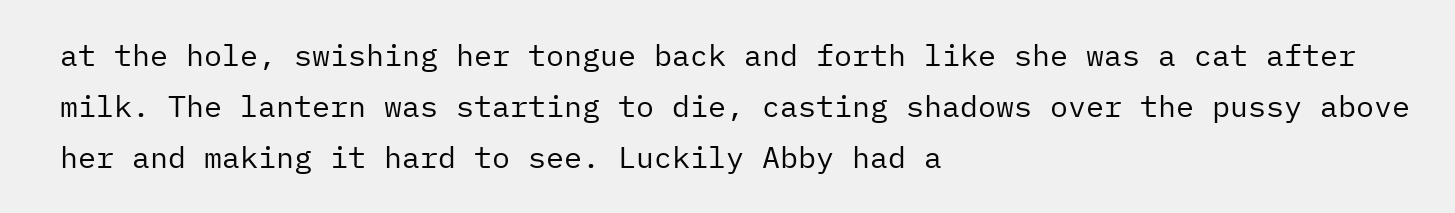at the hole, swishing her tongue back and forth like she was a cat after milk. The lantern was starting to die, casting shadows over the pussy above her and making it hard to see. Luckily Abby had a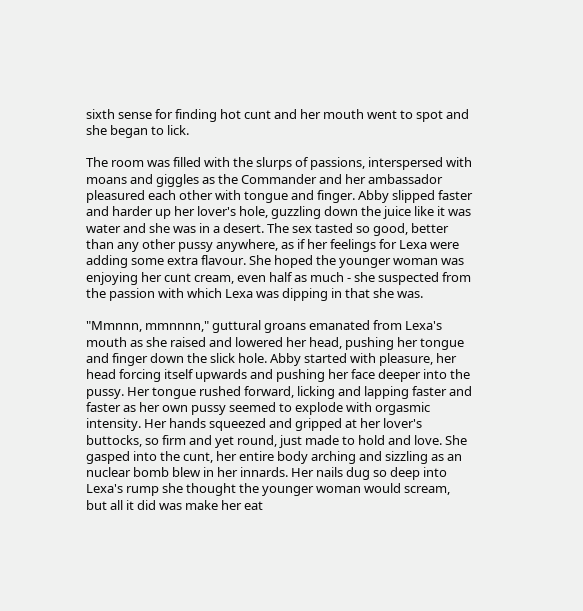sixth sense for finding hot cunt and her mouth went to spot and she began to lick.

The room was filled with the slurps of passions, interspersed with moans and giggles as the Commander and her ambassador pleasured each other with tongue and finger. Abby slipped faster and harder up her lover's hole, guzzling down the juice like it was water and she was in a desert. The sex tasted so good, better than any other pussy anywhere, as if her feelings for Lexa were adding some extra flavour. She hoped the younger woman was enjoying her cunt cream, even half as much - she suspected from the passion with which Lexa was dipping in that she was.

"Mmnnn, mmnnnn," guttural groans emanated from Lexa's mouth as she raised and lowered her head, pushing her tongue and finger down the slick hole. Abby started with pleasure, her head forcing itself upwards and pushing her face deeper into the pussy. Her tongue rushed forward, licking and lapping faster and faster as her own pussy seemed to explode with orgasmic intensity. Her hands squeezed and gripped at her lover's buttocks, so firm and yet round, just made to hold and love. She gasped into the cunt, her entire body arching and sizzling as an nuclear bomb blew in her innards. Her nails dug so deep into Lexa's rump she thought the younger woman would scream, but all it did was make her eat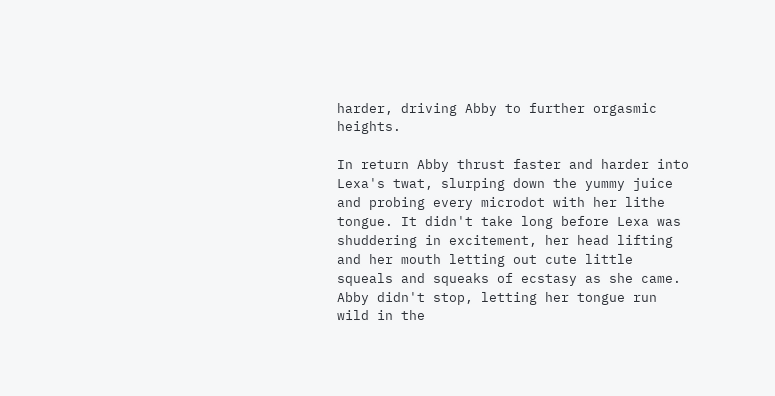harder, driving Abby to further orgasmic heights.

In return Abby thrust faster and harder into Lexa's twat, slurping down the yummy juice and probing every microdot with her lithe tongue. It didn't take long before Lexa was shuddering in excitement, her head lifting and her mouth letting out cute little squeals and squeaks of ecstasy as she came. Abby didn't stop, letting her tongue run wild in the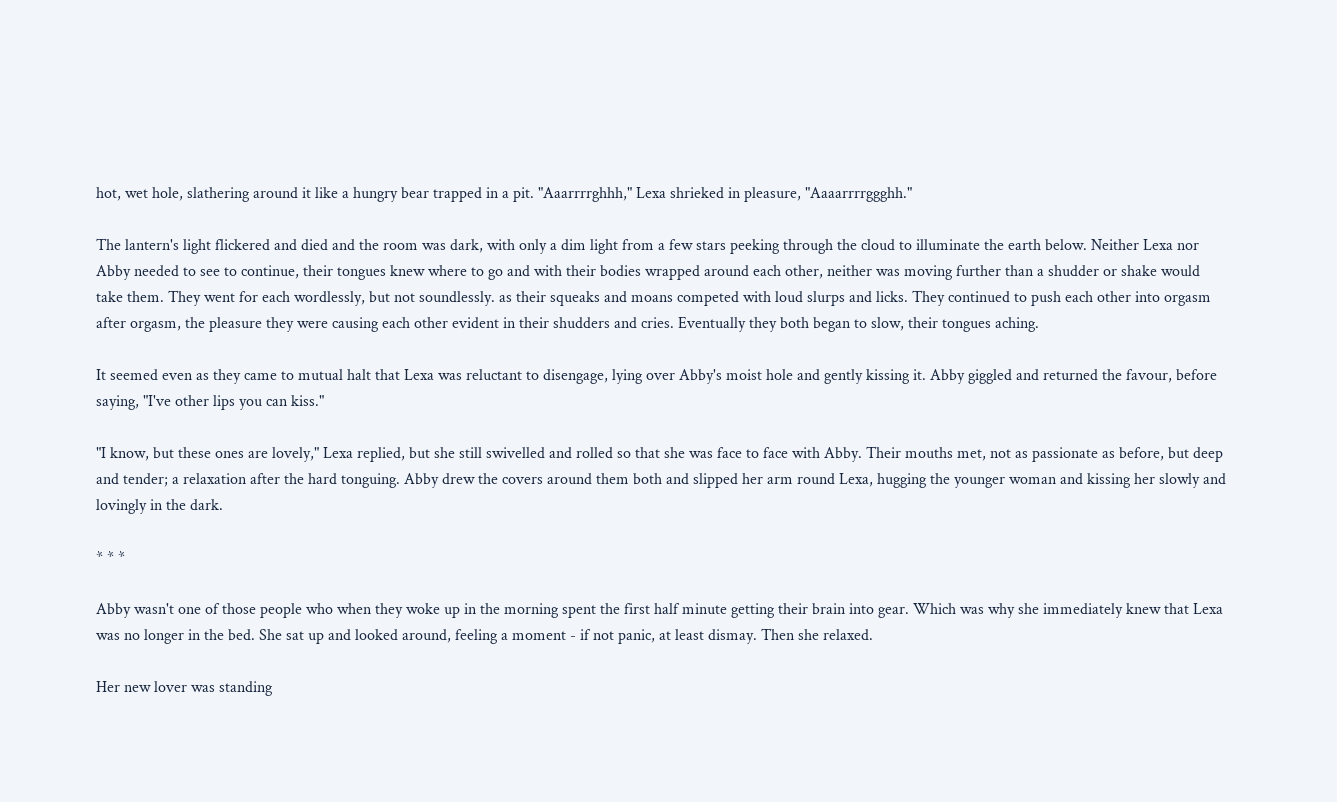hot, wet hole, slathering around it like a hungry bear trapped in a pit. "Aaarrrrghhh," Lexa shrieked in pleasure, "Aaaarrrrggghh."

The lantern's light flickered and died and the room was dark, with only a dim light from a few stars peeking through the cloud to illuminate the earth below. Neither Lexa nor Abby needed to see to continue, their tongues knew where to go and with their bodies wrapped around each other, neither was moving further than a shudder or shake would take them. They went for each wordlessly, but not soundlessly. as their squeaks and moans competed with loud slurps and licks. They continued to push each other into orgasm after orgasm, the pleasure they were causing each other evident in their shudders and cries. Eventually they both began to slow, their tongues aching.

It seemed even as they came to mutual halt that Lexa was reluctant to disengage, lying over Abby's moist hole and gently kissing it. Abby giggled and returned the favour, before saying, "I've other lips you can kiss."

"I know, but these ones are lovely," Lexa replied, but she still swivelled and rolled so that she was face to face with Abby. Their mouths met, not as passionate as before, but deep and tender; a relaxation after the hard tonguing. Abby drew the covers around them both and slipped her arm round Lexa, hugging the younger woman and kissing her slowly and lovingly in the dark.

* * *

Abby wasn't one of those people who when they woke up in the morning spent the first half minute getting their brain into gear. Which was why she immediately knew that Lexa was no longer in the bed. She sat up and looked around, feeling a moment - if not panic, at least dismay. Then she relaxed.

Her new lover was standing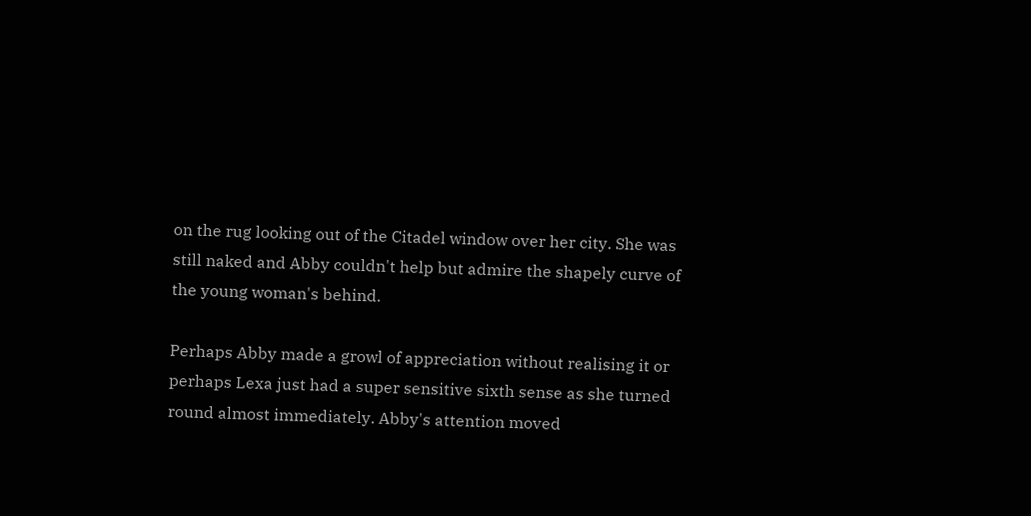on the rug looking out of the Citadel window over her city. She was still naked and Abby couldn't help but admire the shapely curve of the young woman's behind.

Perhaps Abby made a growl of appreciation without realising it or perhaps Lexa just had a super sensitive sixth sense as she turned round almost immediately. Abby's attention moved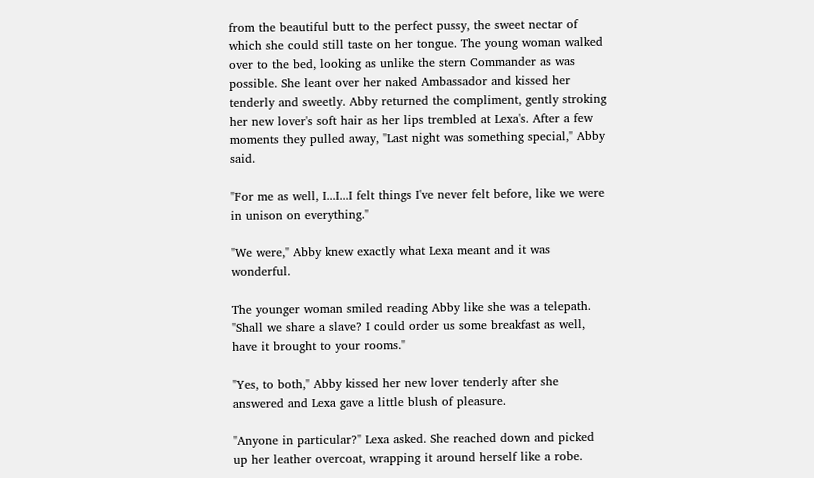from the beautiful butt to the perfect pussy, the sweet nectar of which she could still taste on her tongue. The young woman walked over to the bed, looking as unlike the stern Commander as was possible. She leant over her naked Ambassador and kissed her tenderly and sweetly. Abby returned the compliment, gently stroking her new lover's soft hair as her lips trembled at Lexa's. After a few moments they pulled away, "Last night was something special," Abby said.

"For me as well, I...I...I felt things I've never felt before, like we were in unison on everything."

"We were," Abby knew exactly what Lexa meant and it was wonderful.

The younger woman smiled reading Abby like she was a telepath. "Shall we share a slave? I could order us some breakfast as well, have it brought to your rooms."

"Yes, to both," Abby kissed her new lover tenderly after she answered and Lexa gave a little blush of pleasure.

"Anyone in particular?" Lexa asked. She reached down and picked up her leather overcoat, wrapping it around herself like a robe.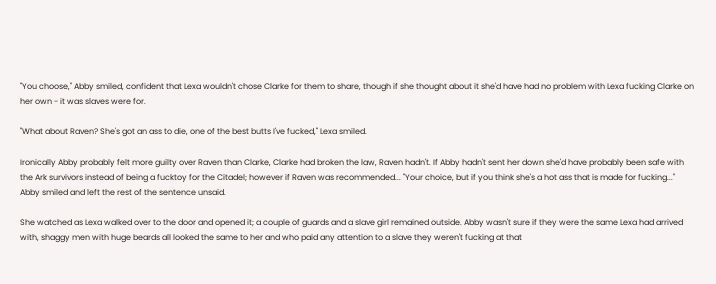"You choose," Abby smiled, confident that Lexa wouldn't chose Clarke for them to share, though if she thought about it she'd have had no problem with Lexa fucking Clarke on her own - it was slaves were for.

"What about Raven? She's got an ass to die, one of the best butts I've fucked," Lexa smiled.

Ironically Abby probably felt more guilty over Raven than Clarke, Clarke had broken the law, Raven hadn't. If Abby hadn't sent her down she'd have probably been safe with the Ark survivors instead of being a fucktoy for the Citadel; however if Raven was recommended... "Your choice, but if you think she's a hot ass that is made for fucking..." Abby smiled and left the rest of the sentence unsaid.

She watched as Lexa walked over to the door and opened it; a couple of guards and a slave girl remained outside. Abby wasn't sure if they were the same Lexa had arrived with, shaggy men with huge beards all looked the same to her and who paid any attention to a slave they weren't fucking at that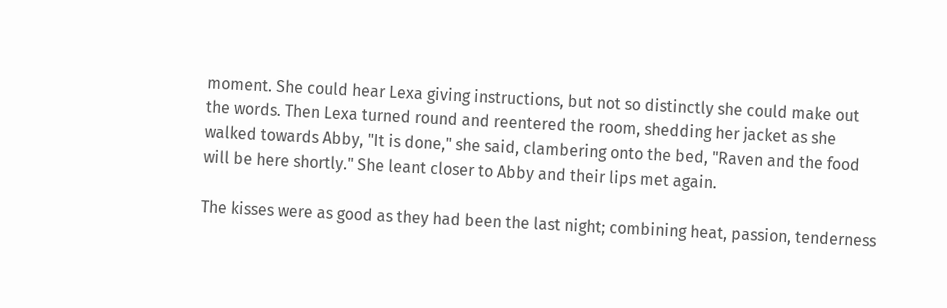moment. She could hear Lexa giving instructions, but not so distinctly she could make out the words. Then Lexa turned round and reentered the room, shedding her jacket as she walked towards Abby, "It is done," she said, clambering onto the bed, "Raven and the food will be here shortly." She leant closer to Abby and their lips met again.

The kisses were as good as they had been the last night; combining heat, passion, tenderness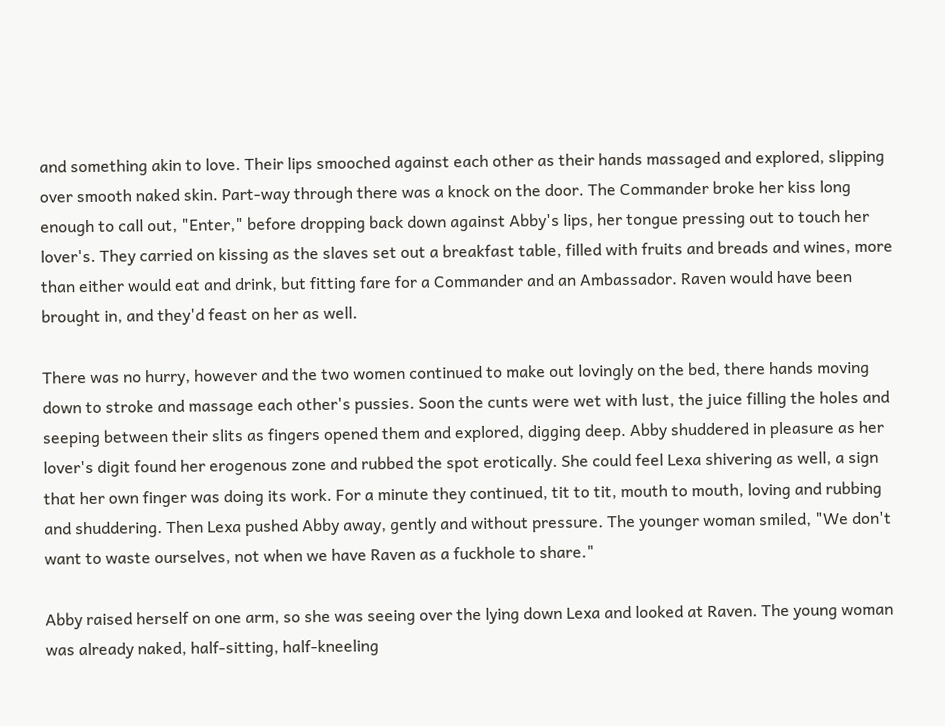and something akin to love. Their lips smooched against each other as their hands massaged and explored, slipping over smooth naked skin. Part-way through there was a knock on the door. The Commander broke her kiss long enough to call out, "Enter," before dropping back down against Abby's lips, her tongue pressing out to touch her lover's. They carried on kissing as the slaves set out a breakfast table, filled with fruits and breads and wines, more than either would eat and drink, but fitting fare for a Commander and an Ambassador. Raven would have been brought in, and they'd feast on her as well.

There was no hurry, however and the two women continued to make out lovingly on the bed, there hands moving down to stroke and massage each other's pussies. Soon the cunts were wet with lust, the juice filling the holes and seeping between their slits as fingers opened them and explored, digging deep. Abby shuddered in pleasure as her lover's digit found her erogenous zone and rubbed the spot erotically. She could feel Lexa shivering as well, a sign that her own finger was doing its work. For a minute they continued, tit to tit, mouth to mouth, loving and rubbing and shuddering. Then Lexa pushed Abby away, gently and without pressure. The younger woman smiled, "We don't want to waste ourselves, not when we have Raven as a fuckhole to share."

Abby raised herself on one arm, so she was seeing over the lying down Lexa and looked at Raven. The young woman was already naked, half-sitting, half-kneeling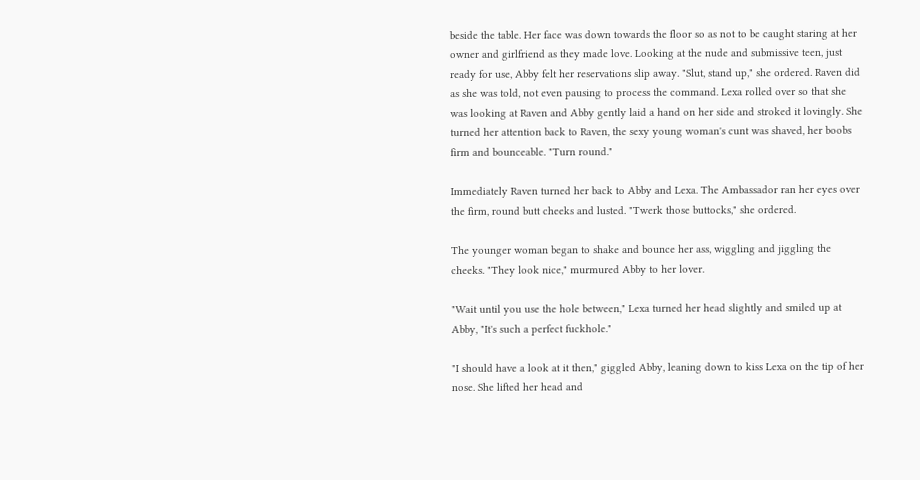beside the table. Her face was down towards the floor so as not to be caught staring at her owner and girlfriend as they made love. Looking at the nude and submissive teen, just ready for use, Abby felt her reservations slip away. "Slut, stand up," she ordered. Raven did as she was told, not even pausing to process the command. Lexa rolled over so that she was looking at Raven and Abby gently laid a hand on her side and stroked it lovingly. She turned her attention back to Raven, the sexy young woman's cunt was shaved, her boobs firm and bounceable. "Turn round."

Immediately Raven turned her back to Abby and Lexa. The Ambassador ran her eyes over the firm, round butt cheeks and lusted. "Twerk those buttocks," she ordered.

The younger woman began to shake and bounce her ass, wiggling and jiggling the cheeks. "They look nice," murmured Abby to her lover.

"Wait until you use the hole between," Lexa turned her head slightly and smiled up at Abby, "It's such a perfect fuckhole."

"I should have a look at it then," giggled Abby, leaning down to kiss Lexa on the tip of her nose. She lifted her head and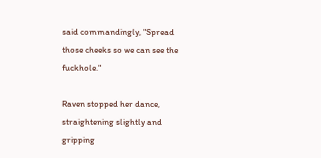said commandingly, "Spread those cheeks so we can see the fuckhole."

Raven stopped her dance, straightening slightly and gripping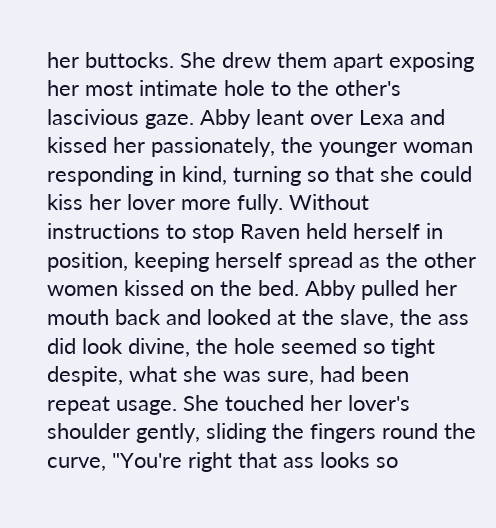her buttocks. She drew them apart exposing her most intimate hole to the other's lascivious gaze. Abby leant over Lexa and kissed her passionately, the younger woman responding in kind, turning so that she could kiss her lover more fully. Without instructions to stop Raven held herself in position, keeping herself spread as the other women kissed on the bed. Abby pulled her mouth back and looked at the slave, the ass did look divine, the hole seemed so tight despite, what she was sure, had been repeat usage. She touched her lover's shoulder gently, sliding the fingers round the curve, "You're right that ass looks so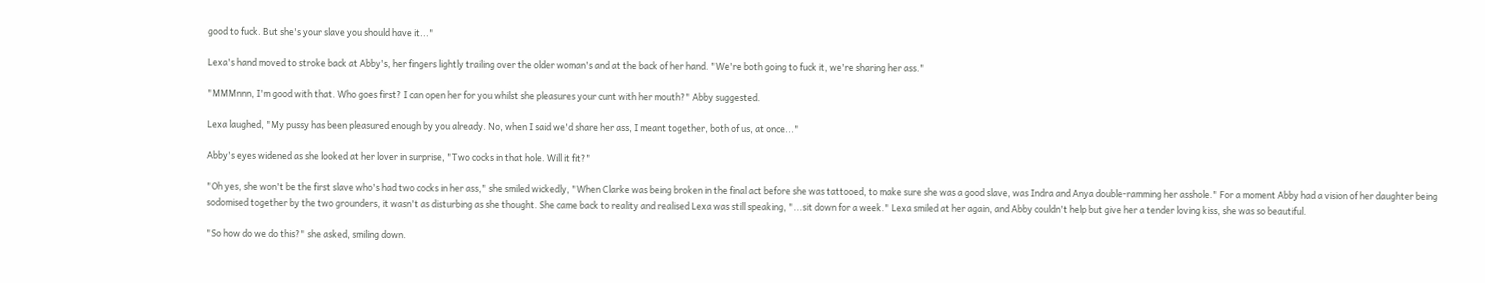good to fuck. But she's your slave you should have it..."

Lexa's hand moved to stroke back at Abby's, her fingers lightly trailing over the older woman's and at the back of her hand. "We're both going to fuck it, we're sharing her ass."

"MMMnnn, I'm good with that. Who goes first? I can open her for you whilst she pleasures your cunt with her mouth?" Abby suggested.

Lexa laughed, "My pussy has been pleasured enough by you already. No, when I said we'd share her ass, I meant together, both of us, at once..."

Abby's eyes widened as she looked at her lover in surprise, "Two cocks in that hole. Will it fit?"

"Oh yes, she won't be the first slave who's had two cocks in her ass," she smiled wickedly, "When Clarke was being broken in the final act before she was tattooed, to make sure she was a good slave, was Indra and Anya double-ramming her asshole." For a moment Abby had a vision of her daughter being sodomised together by the two grounders, it wasn't as disturbing as she thought. She came back to reality and realised Lexa was still speaking, "...sit down for a week." Lexa smiled at her again, and Abby couldn't help but give her a tender loving kiss, she was so beautiful.

"So how do we do this?" she asked, smiling down.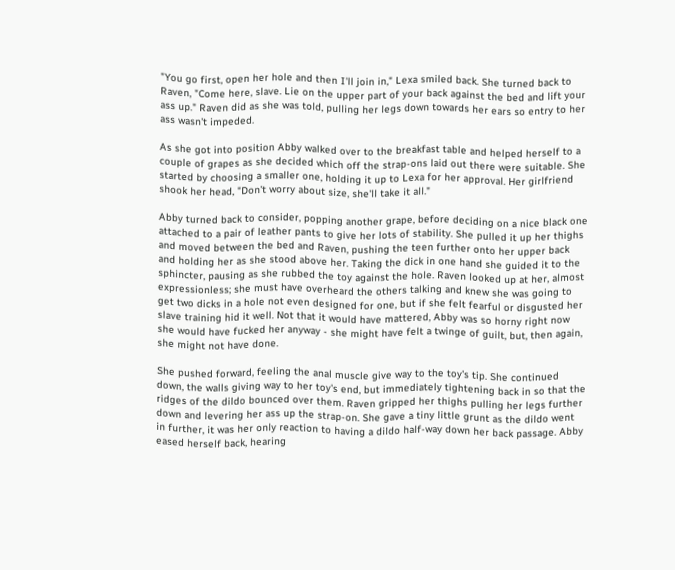"You go first, open her hole and then I'll join in," Lexa smiled back. She turned back to Raven, "Come here, slave. Lie on the upper part of your back against the bed and lift your ass up." Raven did as she was told, pulling her legs down towards her ears so entry to her ass wasn't impeded.

As she got into position Abby walked over to the breakfast table and helped herself to a couple of grapes as she decided which off the strap-ons laid out there were suitable. She started by choosing a smaller one, holding it up to Lexa for her approval. Her girlfriend shook her head, "Don't worry about size, she'll take it all."

Abby turned back to consider, popping another grape, before deciding on a nice black one attached to a pair of leather pants to give her lots of stability. She pulled it up her thighs and moved between the bed and Raven, pushing the teen further onto her upper back and holding her as she stood above her. Taking the dick in one hand she guided it to the sphincter, pausing as she rubbed the toy against the hole. Raven looked up at her, almost expressionless; she must have overheard the others talking and knew she was going to get two dicks in a hole not even designed for one, but if she felt fearful or disgusted her slave training hid it well. Not that it would have mattered, Abby was so horny right now she would have fucked her anyway - she might have felt a twinge of guilt, but, then again, she might not have done.

She pushed forward, feeling the anal muscle give way to the toy's tip. She continued down, the walls giving way to her toy's end, but immediately tightening back in so that the ridges of the dildo bounced over them. Raven gripped her thighs pulling her legs further down and levering her ass up the strap-on. She gave a tiny little grunt as the dildo went in further, it was her only reaction to having a dildo half-way down her back passage. Abby eased herself back, hearing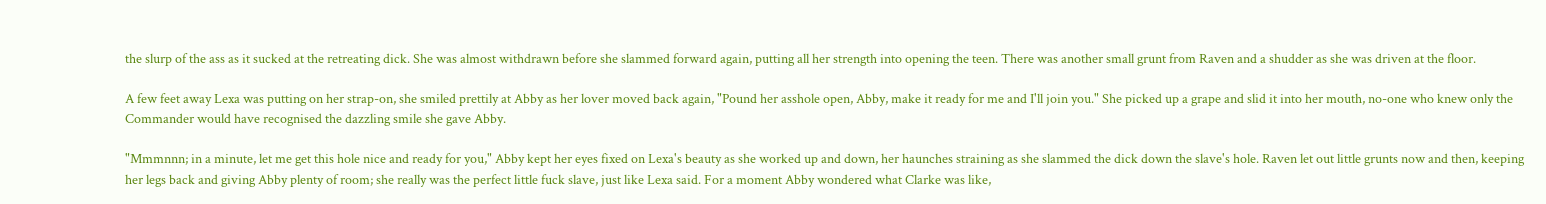the slurp of the ass as it sucked at the retreating dick. She was almost withdrawn before she slammed forward again, putting all her strength into opening the teen. There was another small grunt from Raven and a shudder as she was driven at the floor.

A few feet away Lexa was putting on her strap-on, she smiled prettily at Abby as her lover moved back again, "Pound her asshole open, Abby, make it ready for me and I'll join you." She picked up a grape and slid it into her mouth, no-one who knew only the Commander would have recognised the dazzling smile she gave Abby.

"Mmmnnn; in a minute, let me get this hole nice and ready for you," Abby kept her eyes fixed on Lexa's beauty as she worked up and down, her haunches straining as she slammed the dick down the slave's hole. Raven let out little grunts now and then, keeping her legs back and giving Abby plenty of room; she really was the perfect little fuck slave, just like Lexa said. For a moment Abby wondered what Clarke was like,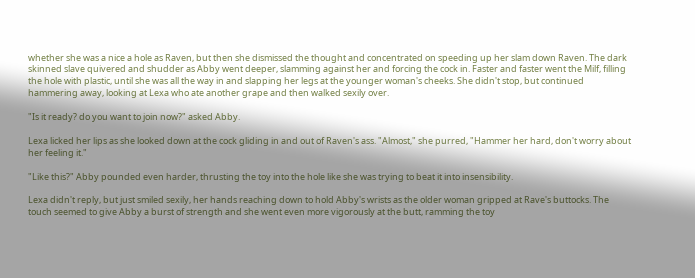whether she was a nice a hole as Raven, but then she dismissed the thought and concentrated on speeding up her slam down Raven. The dark skinned slave quivered and shudder as Abby went deeper, slamming against her and forcing the cock in. Faster and faster went the Milf, filling the hole with plastic, until she was all the way in and slapping her legs at the younger woman's cheeks. She didn't stop, but continued hammering away, looking at Lexa who ate another grape and then walked sexily over.

"Is it ready? do you want to join now?" asked Abby.

Lexa licked her lips as she looked down at the cock gliding in and out of Raven's ass. "Almost," she purred, "Hammer her hard, don't worry about her feeling it."

"Like this?" Abby pounded even harder, thrusting the toy into the hole like she was trying to beat it into insensibility.

Lexa didn't reply, but just smiled sexily, her hands reaching down to hold Abby's wrists as the older woman gripped at Rave's buttocks. The touch seemed to give Abby a burst of strength and she went even more vigorously at the butt, ramming the toy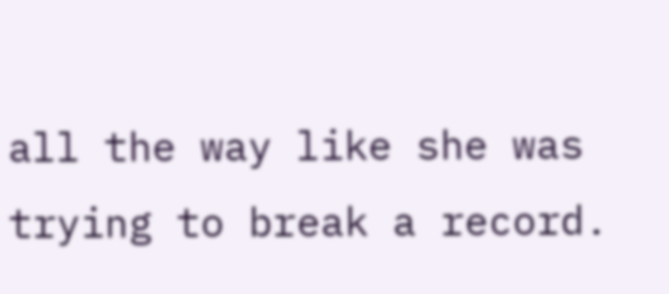all the way like she was trying to break a record.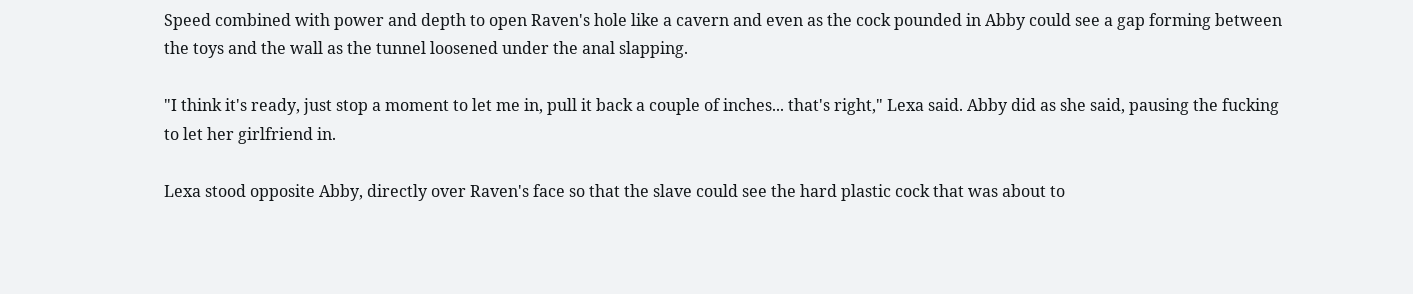Speed combined with power and depth to open Raven's hole like a cavern and even as the cock pounded in Abby could see a gap forming between the toys and the wall as the tunnel loosened under the anal slapping.

"I think it's ready, just stop a moment to let me in, pull it back a couple of inches... that's right," Lexa said. Abby did as she said, pausing the fucking to let her girlfriend in.

Lexa stood opposite Abby, directly over Raven's face so that the slave could see the hard plastic cock that was about to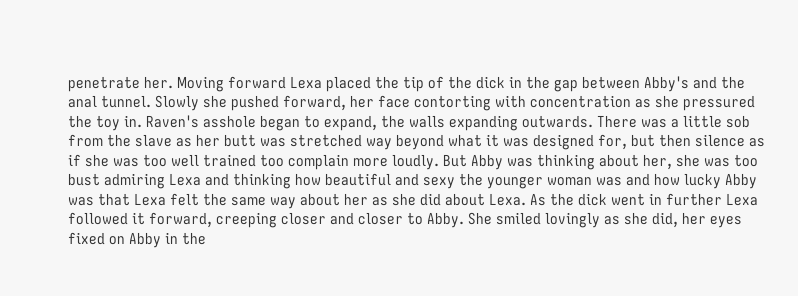penetrate her. Moving forward Lexa placed the tip of the dick in the gap between Abby's and the anal tunnel. Slowly she pushed forward, her face contorting with concentration as she pressured the toy in. Raven's asshole began to expand, the walls expanding outwards. There was a little sob from the slave as her butt was stretched way beyond what it was designed for, but then silence as if she was too well trained too complain more loudly. But Abby was thinking about her, she was too bust admiring Lexa and thinking how beautiful and sexy the younger woman was and how lucky Abby was that Lexa felt the same way about her as she did about Lexa. As the dick went in further Lexa followed it forward, creeping closer and closer to Abby. She smiled lovingly as she did, her eyes fixed on Abby in the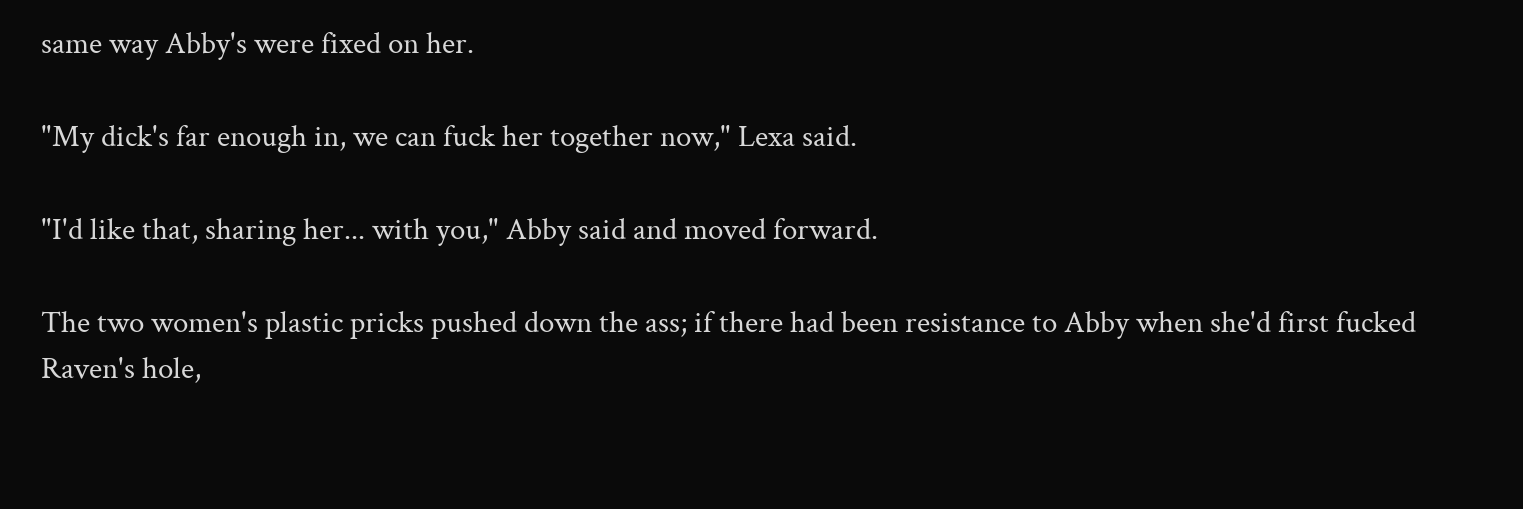same way Abby's were fixed on her.

"My dick's far enough in, we can fuck her together now," Lexa said.

"I'd like that, sharing her... with you," Abby said and moved forward.

The two women's plastic pricks pushed down the ass; if there had been resistance to Abby when she'd first fucked Raven's hole,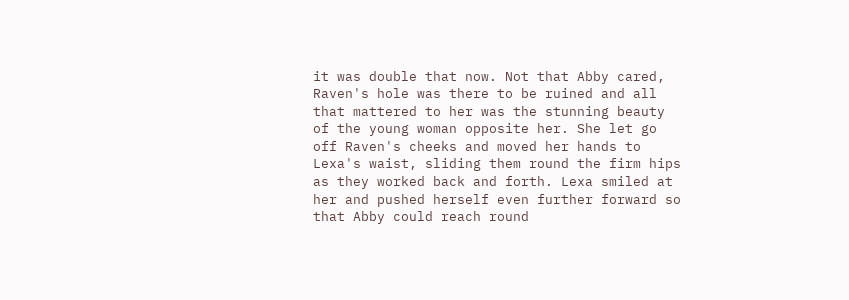it was double that now. Not that Abby cared, Raven's hole was there to be ruined and all that mattered to her was the stunning beauty of the young woman opposite her. She let go off Raven's cheeks and moved her hands to Lexa's waist, sliding them round the firm hips as they worked back and forth. Lexa smiled at her and pushed herself even further forward so that Abby could reach round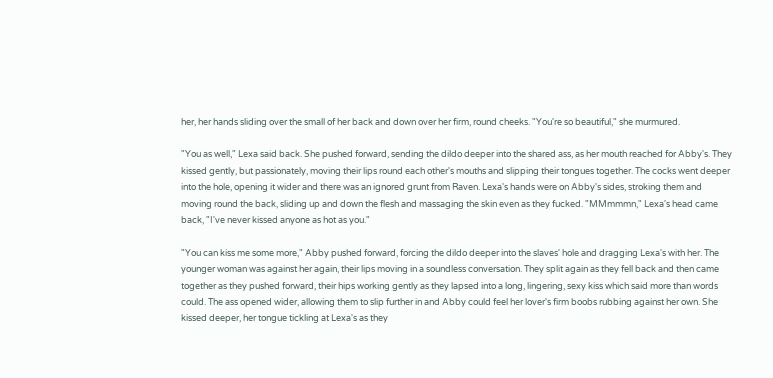her, her hands sliding over the small of her back and down over her firm, round cheeks. "You're so beautiful," she murmured.

"You as well," Lexa said back. She pushed forward, sending the dildo deeper into the shared ass, as her mouth reached for Abby's. They kissed gently, but passionately, moving their lips round each other's mouths and slipping their tongues together. The cocks went deeper into the hole, opening it wider and there was an ignored grunt from Raven. Lexa's hands were on Abby's sides, stroking them and moving round the back, sliding up and down the flesh and massaging the skin even as they fucked. "MMmmmn," Lexa's head came back, "I've never kissed anyone as hot as you."

"You can kiss me some more," Abby pushed forward, forcing the dildo deeper into the slaves' hole and dragging Lexa's with her. The younger woman was against her again, their lips moving in a soundless conversation. They split again as they fell back and then came together as they pushed forward, their hips working gently as they lapsed into a long, lingering, sexy kiss which said more than words could. The ass opened wider, allowing them to slip further in and Abby could feel her lover's firm boobs rubbing against her own. She kissed deeper, her tongue tickling at Lexa's as they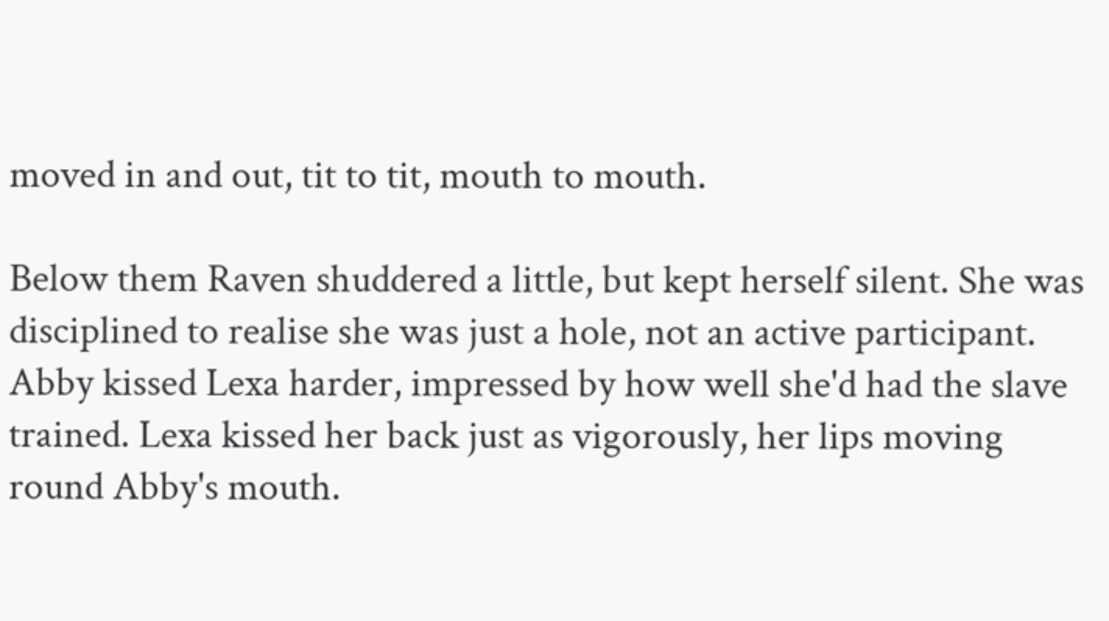moved in and out, tit to tit, mouth to mouth.

Below them Raven shuddered a little, but kept herself silent. She was disciplined to realise she was just a hole, not an active participant. Abby kissed Lexa harder, impressed by how well she'd had the slave trained. Lexa kissed her back just as vigorously, her lips moving round Abby's mouth.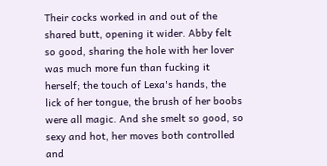Their cocks worked in and out of the shared butt, opening it wider. Abby felt so good, sharing the hole with her lover was much more fun than fucking it herself; the touch of Lexa's hands, the lick of her tongue, the brush of her boobs were all magic. And she smelt so good, so sexy and hot, her moves both controlled and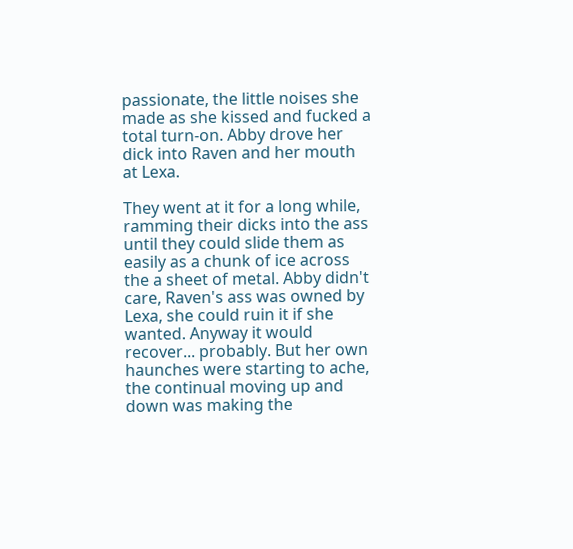passionate, the little noises she made as she kissed and fucked a total turn-on. Abby drove her dick into Raven and her mouth at Lexa.

They went at it for a long while, ramming their dicks into the ass until they could slide them as easily as a chunk of ice across the a sheet of metal. Abby didn't care, Raven's ass was owned by Lexa, she could ruin it if she wanted. Anyway it would recover... probably. But her own haunches were starting to ache, the continual moving up and down was making the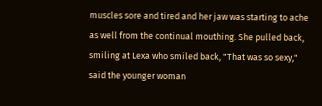muscles sore and tired and her jaw was starting to ache as well from the continual mouthing. She pulled back, smiling at Lexa who smiled back, "That was so sexy," said the younger woman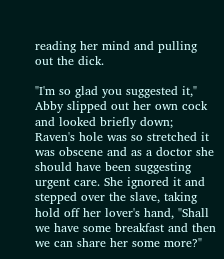reading her mind and pulling out the dick.

"I'm so glad you suggested it," Abby slipped out her own cock and looked briefly down; Raven's hole was so stretched it was obscene and as a doctor she should have been suggesting urgent care. She ignored it and stepped over the slave, taking hold off her lover's hand, "Shall we have some breakfast and then we can share her some more?"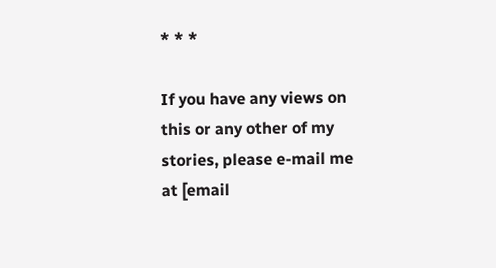* * *

If you have any views on this or any other of my stories, please e-mail me at [email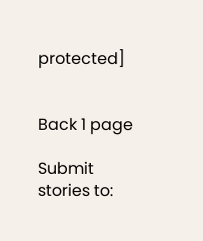protected]


Back 1 page

Submit stories to: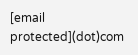[email protected](dot)com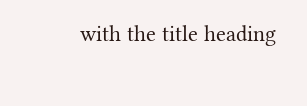with the title heading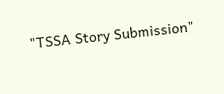"TSSA Story Submission"